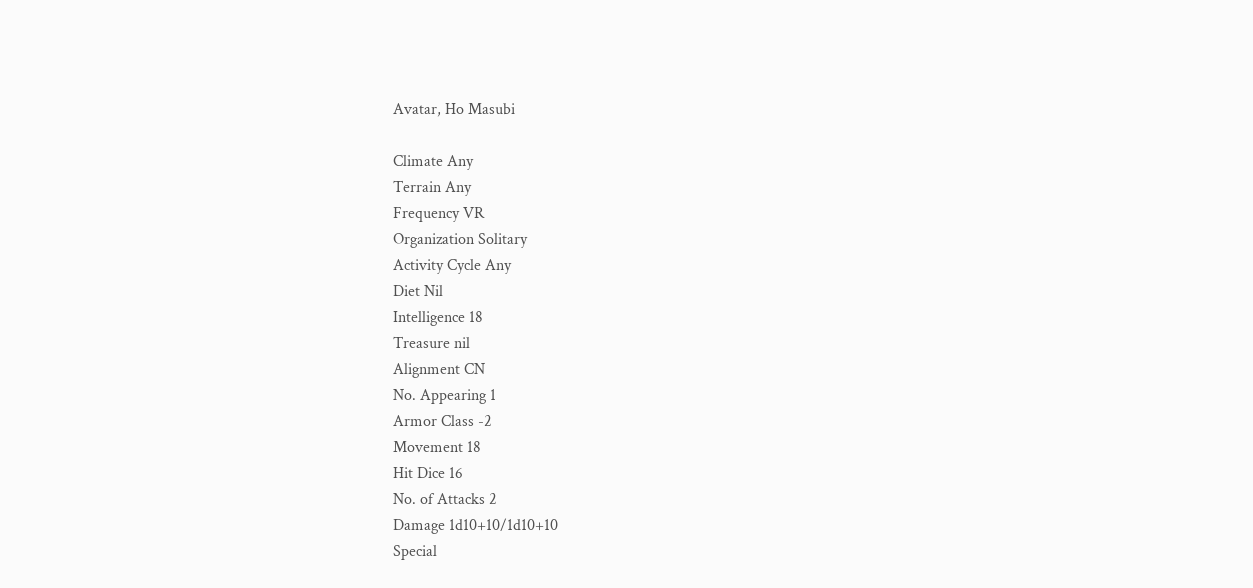Avatar, Ho Masubi

Climate Any
Terrain Any
Frequency VR
Organization Solitary
Activity Cycle Any
Diet Nil
Intelligence 18
Treasure nil
Alignment CN
No. Appearing 1
Armor Class -2
Movement 18
Hit Dice 16
No. of Attacks 2
Damage 1d10+10/1d10+10
Special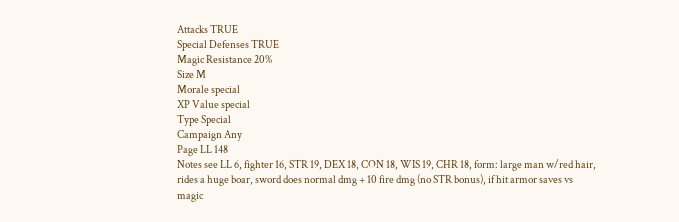Attacks TRUE
Special Defenses TRUE
Magic Resistance 20%
Size M
Morale special
XP Value special
Type Special
Campaign Any
Page LL 148
Notes see LL 6, fighter 16, STR 19, DEX 18, CON 18, WIS 19, CHR 18, form: large man w/red hair, rides a huge boar, sword does normal dmg + 10 fire dmg (no STR bonus), if hit armor saves vs magic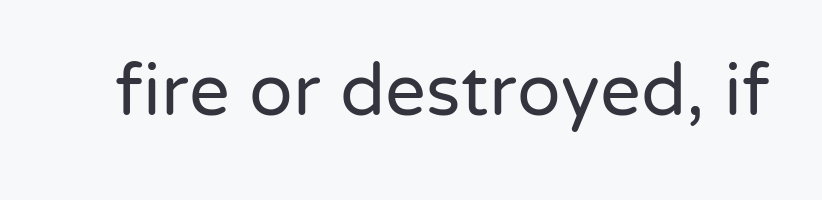fire or destroyed, if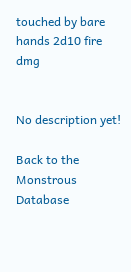touched by bare hands 2d10 fire dmg


No description yet!

Back to the Monstrous Database